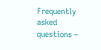Frequently asked questions –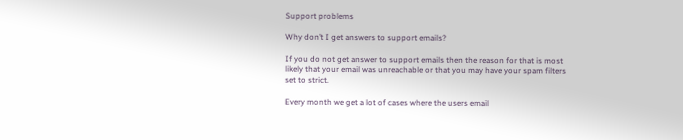Support problems

Why don’t I get answers to support emails?

If you do not get answer to support emails then the reason for that is most likely that your email was unreachable or that you may have your spam filters set to strict.

Every month we get a lot of cases where the users email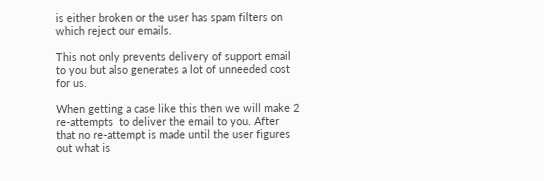is either broken or the user has spam filters on which reject our emails.

This not only prevents delivery of support email to you but also generates a lot of unneeded cost for us.

When getting a case like this then we will make 2 re-attempts  to deliver the email to you. After that no re-attempt is made until the user figures out what is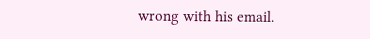wrong with his email.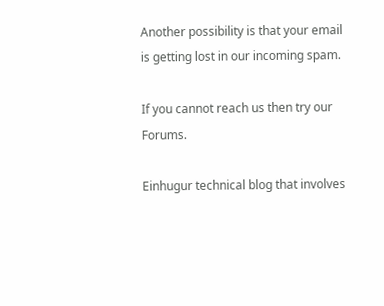Another possibility is that your email is getting lost in our incoming spam.

If you cannot reach us then try our Forums.

Einhugur technical blog that involves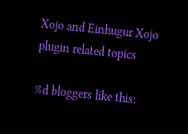Xojo and Einhugur Xojo plugin related topics

%d bloggers like this: